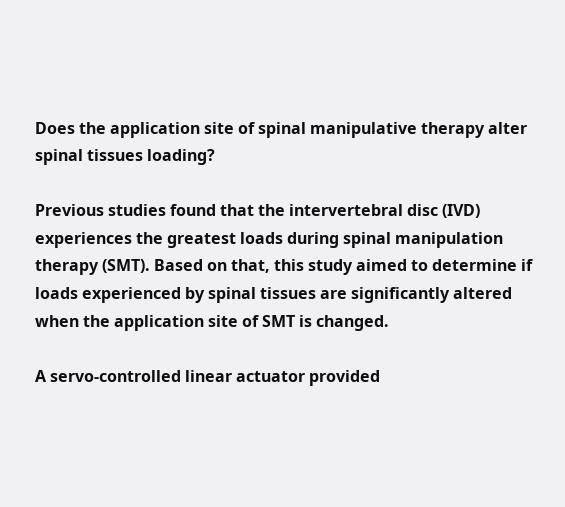Does the application site of spinal manipulative therapy alter spinal tissues loading?

Previous studies found that the intervertebral disc (IVD) experiences the greatest loads during spinal manipulation therapy (SMT). Based on that, this study aimed to determine if loads experienced by spinal tissues are significantly altered when the application site of SMT is changed.

A servo-controlled linear actuator provided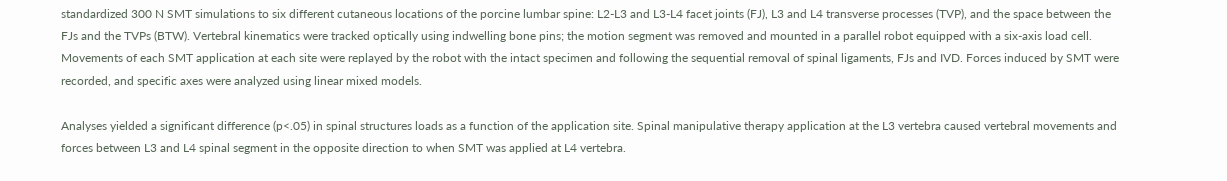standardized 300 N SMT simulations to six different cutaneous locations of the porcine lumbar spine: L2-L3 and L3-L4 facet joints (FJ), L3 and L4 transverse processes (TVP), and the space between the FJs and the TVPs (BTW). Vertebral kinematics were tracked optically using indwelling bone pins; the motion segment was removed and mounted in a parallel robot equipped with a six-axis load cell. Movements of each SMT application at each site were replayed by the robot with the intact specimen and following the sequential removal of spinal ligaments, FJs and IVD. Forces induced by SMT were recorded, and specific axes were analyzed using linear mixed models.

Analyses yielded a significant difference (p<.05) in spinal structures loads as a function of the application site. Spinal manipulative therapy application at the L3 vertebra caused vertebral movements and forces between L3 and L4 spinal segment in the opposite direction to when SMT was applied at L4 vertebra.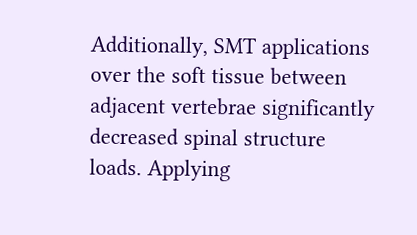Additionally, SMT applications over the soft tissue between adjacent vertebrae significantly decreased spinal structure loads. Applying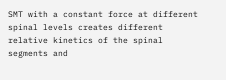SMT with a constant force at different spinal levels creates different relative kinetics of the spinal segments and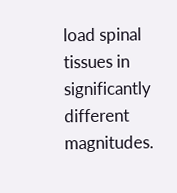load spinal tissues in significantly different magnitudes.